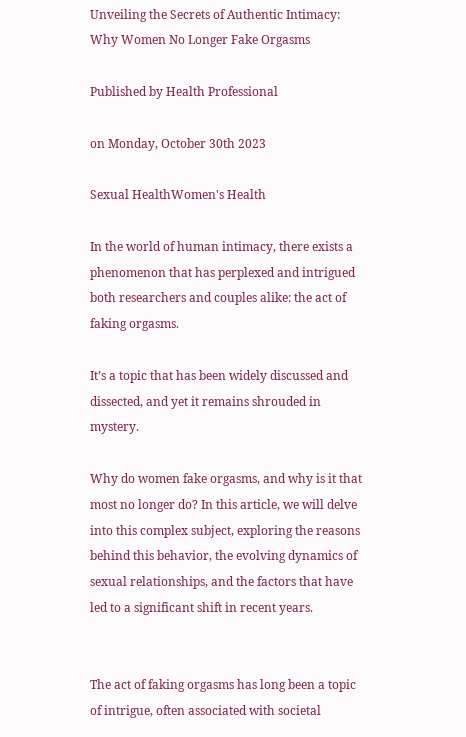Unveiling the Secrets of Authentic Intimacy: Why Women No Longer Fake Orgasms

Published by Health Professional

on Monday, October 30th 2023

Sexual HealthWomen's Health

In the world of human intimacy, there exists a phenomenon that has perplexed and intrigued both researchers and couples alike: the act of faking orgasms.

It’s a topic that has been widely discussed and dissected, and yet it remains shrouded in mystery.

Why do women fake orgasms, and why is it that most no longer do? In this article, we will delve into this complex subject, exploring the reasons behind this behavior, the evolving dynamics of sexual relationships, and the factors that have led to a significant shift in recent years.


The act of faking orgasms has long been a topic of intrigue, often associated with societal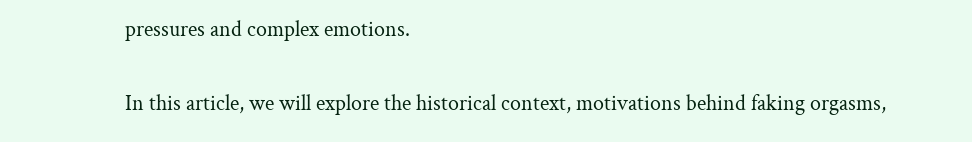pressures and complex emotions.

In this article, we will explore the historical context, motivations behind faking orgasms,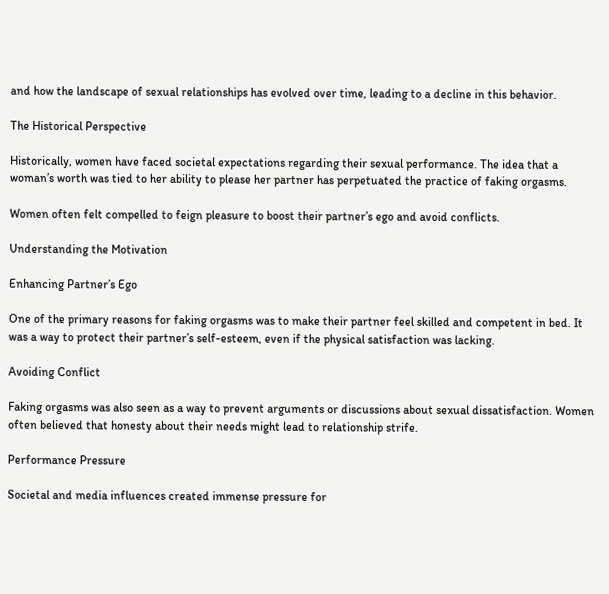and how the landscape of sexual relationships has evolved over time, leading to a decline in this behavior.

The Historical Perspective

Historically, women have faced societal expectations regarding their sexual performance. The idea that a woman’s worth was tied to her ability to please her partner has perpetuated the practice of faking orgasms.

Women often felt compelled to feign pleasure to boost their partner’s ego and avoid conflicts.

Understanding the Motivation

Enhancing Partner’s Ego

One of the primary reasons for faking orgasms was to make their partner feel skilled and competent in bed. It was a way to protect their partner’s self-esteem, even if the physical satisfaction was lacking.

Avoiding Conflict

Faking orgasms was also seen as a way to prevent arguments or discussions about sexual dissatisfaction. Women often believed that honesty about their needs might lead to relationship strife.

Performance Pressure

Societal and media influences created immense pressure for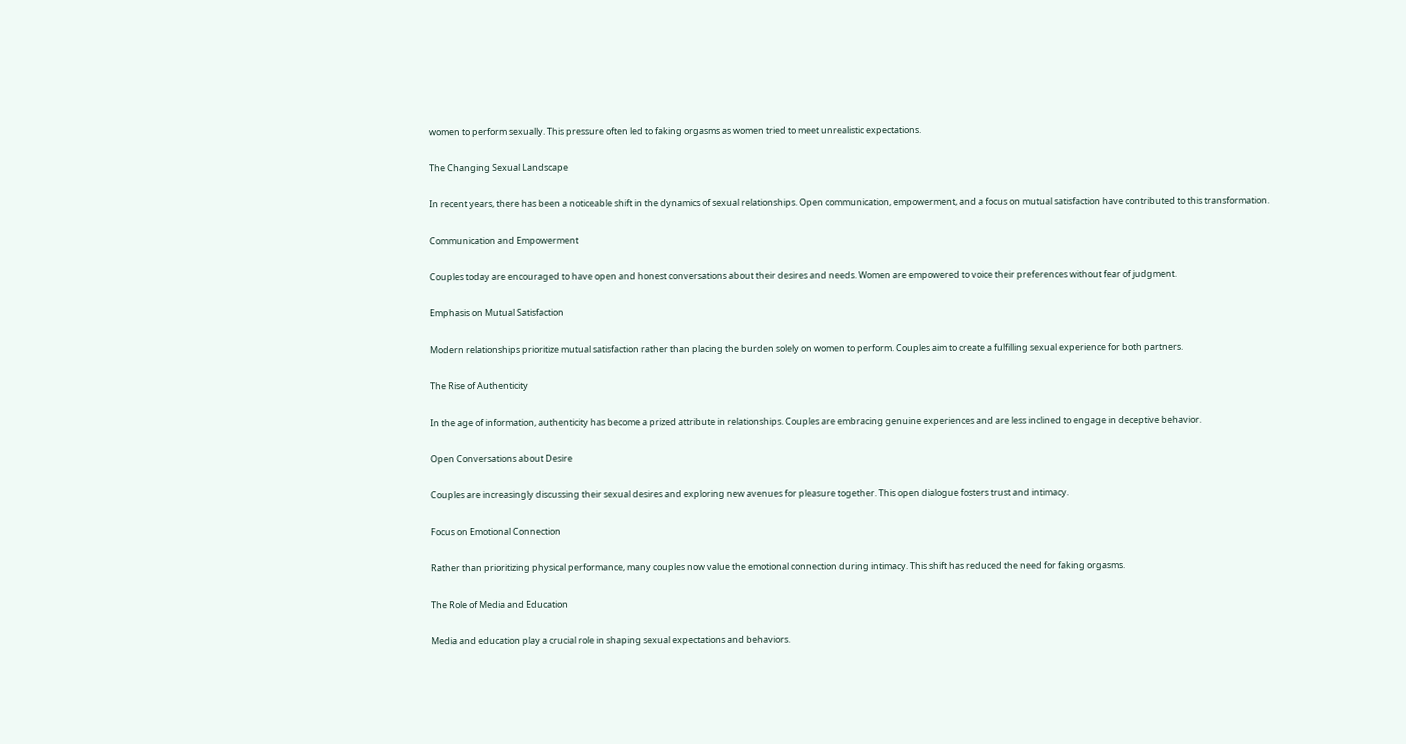women to perform sexually. This pressure often led to faking orgasms as women tried to meet unrealistic expectations.

The Changing Sexual Landscape

In recent years, there has been a noticeable shift in the dynamics of sexual relationships. Open communication, empowerment, and a focus on mutual satisfaction have contributed to this transformation.

Communication and Empowerment

Couples today are encouraged to have open and honest conversations about their desires and needs. Women are empowered to voice their preferences without fear of judgment.

Emphasis on Mutual Satisfaction

Modern relationships prioritize mutual satisfaction rather than placing the burden solely on women to perform. Couples aim to create a fulfilling sexual experience for both partners.

The Rise of Authenticity

In the age of information, authenticity has become a prized attribute in relationships. Couples are embracing genuine experiences and are less inclined to engage in deceptive behavior.

Open Conversations about Desire

Couples are increasingly discussing their sexual desires and exploring new avenues for pleasure together. This open dialogue fosters trust and intimacy.

Focus on Emotional Connection

Rather than prioritizing physical performance, many couples now value the emotional connection during intimacy. This shift has reduced the need for faking orgasms.

The Role of Media and Education

Media and education play a crucial role in shaping sexual expectations and behaviors.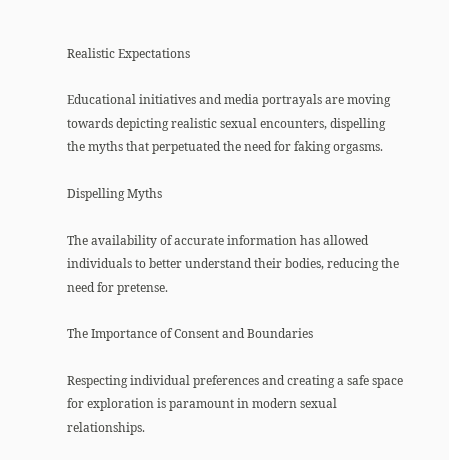Realistic Expectations

Educational initiatives and media portrayals are moving towards depicting realistic sexual encounters, dispelling the myths that perpetuated the need for faking orgasms.

Dispelling Myths

The availability of accurate information has allowed individuals to better understand their bodies, reducing the need for pretense.

The Importance of Consent and Boundaries

Respecting individual preferences and creating a safe space for exploration is paramount in modern sexual relationships.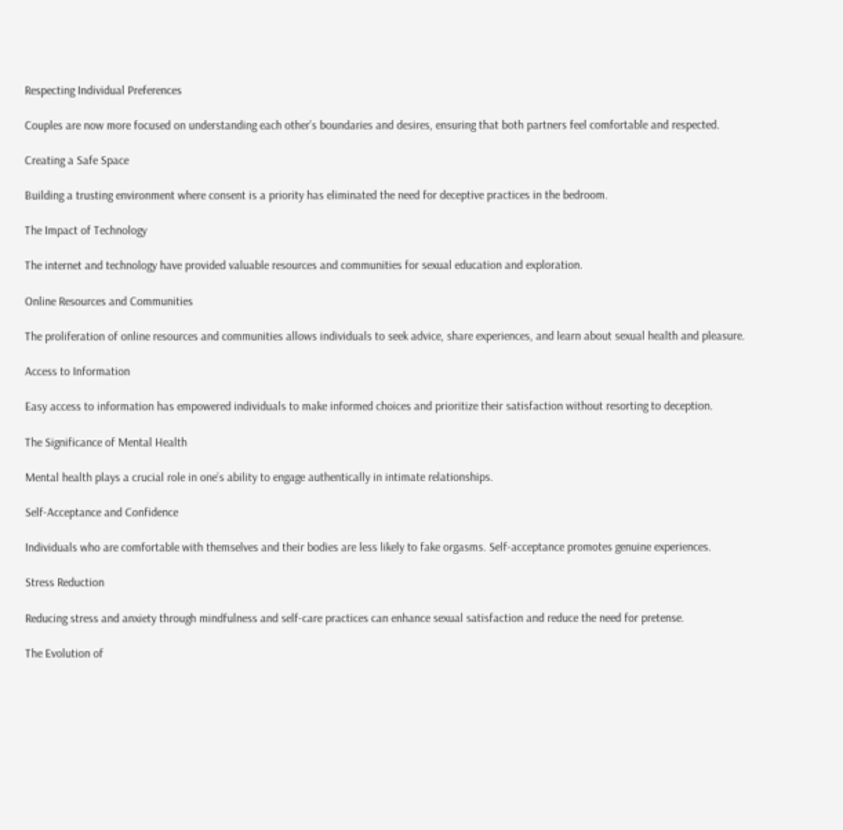Respecting Individual Preferences

Couples are now more focused on understanding each other’s boundaries and desires, ensuring that both partners feel comfortable and respected.

Creating a Safe Space

Building a trusting environment where consent is a priority has eliminated the need for deceptive practices in the bedroom.

The Impact of Technology

The internet and technology have provided valuable resources and communities for sexual education and exploration.

Online Resources and Communities

The proliferation of online resources and communities allows individuals to seek advice, share experiences, and learn about sexual health and pleasure.

Access to Information

Easy access to information has empowered individuals to make informed choices and prioritize their satisfaction without resorting to deception.

The Significance of Mental Health

Mental health plays a crucial role in one’s ability to engage authentically in intimate relationships.

Self-Acceptance and Confidence

Individuals who are comfortable with themselves and their bodies are less likely to fake orgasms. Self-acceptance promotes genuine experiences.

Stress Reduction

Reducing stress and anxiety through mindfulness and self-care practices can enhance sexual satisfaction and reduce the need for pretense.

The Evolution of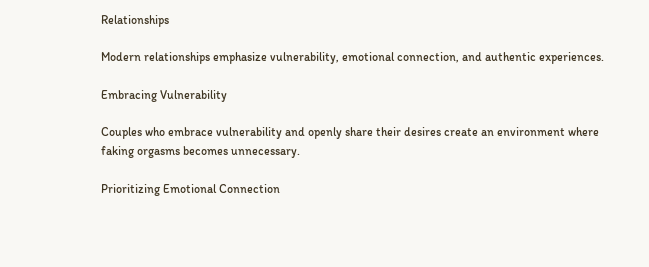Relationships

Modern relationships emphasize vulnerability, emotional connection, and authentic experiences.

Embracing Vulnerability

Couples who embrace vulnerability and openly share their desires create an environment where faking orgasms becomes unnecessary.

Prioritizing Emotional Connection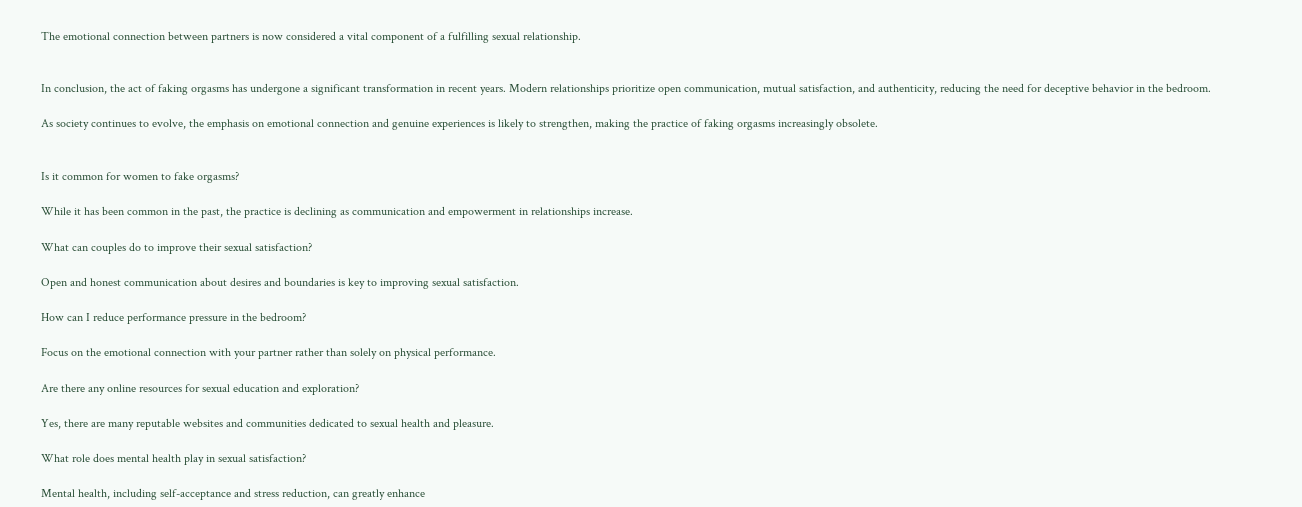The emotional connection between partners is now considered a vital component of a fulfilling sexual relationship.


In conclusion, the act of faking orgasms has undergone a significant transformation in recent years. Modern relationships prioritize open communication, mutual satisfaction, and authenticity, reducing the need for deceptive behavior in the bedroom.

As society continues to evolve, the emphasis on emotional connection and genuine experiences is likely to strengthen, making the practice of faking orgasms increasingly obsolete.


Is it common for women to fake orgasms?

While it has been common in the past, the practice is declining as communication and empowerment in relationships increase.

What can couples do to improve their sexual satisfaction?

Open and honest communication about desires and boundaries is key to improving sexual satisfaction.

How can I reduce performance pressure in the bedroom?

Focus on the emotional connection with your partner rather than solely on physical performance.

Are there any online resources for sexual education and exploration?

Yes, there are many reputable websites and communities dedicated to sexual health and pleasure.

What role does mental health play in sexual satisfaction?

Mental health, including self-acceptance and stress reduction, can greatly enhance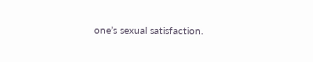one’s sexual satisfaction.